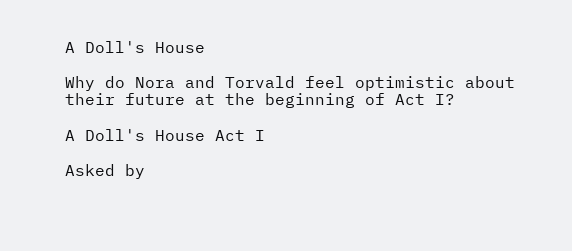A Doll's House

Why do Nora and Torvald feel optimistic about their future at the beginning of Act I?

A Doll's House Act I

Asked by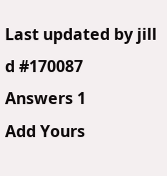Last updated by jill d #170087
Answers 1
Add Yours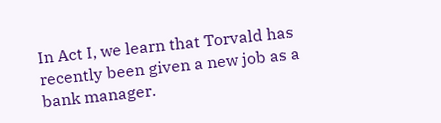In Act I, we learn that Torvald has recently been given a new job as a bank manager.